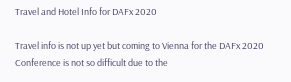Travel and Hotel Info for DAFx 2020

Travel info is not up yet but coming to Vienna for the DAFx 2020 Conference is not so difficult due to the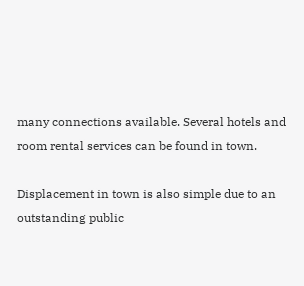many connections available. Several hotels and room rental services can be found in town.

Displacement in town is also simple due to an outstanding public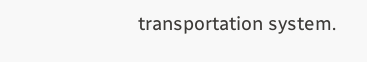transportation system.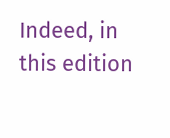Indeed, in this edition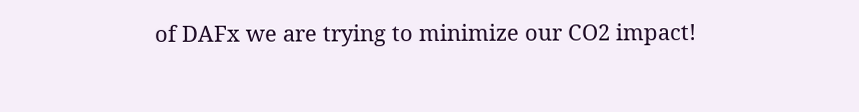of DAFx we are trying to minimize our CO2 impact!